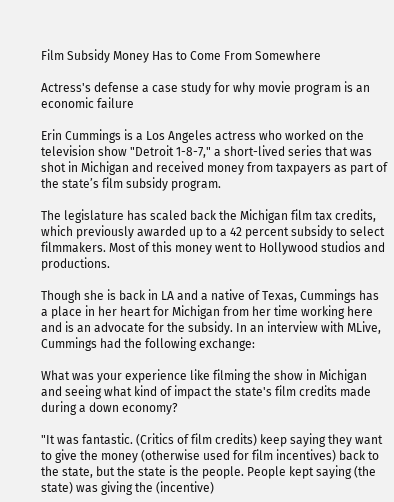Film Subsidy Money Has to Come From Somewhere

Actress's defense a case study for why movie program is an economic failure

Erin Cummings is a Los Angeles actress who worked on the television show "Detroit 1-8-7," a short-lived series that was shot in Michigan and received money from taxpayers as part of the state’s film subsidy program.

The legislature has scaled back the Michigan film tax credits, which previously awarded up to a 42 percent subsidy to select filmmakers. Most of this money went to Hollywood studios and productions.

Though she is back in LA and a native of Texas, Cummings has a place in her heart for Michigan from her time working here and is an advocate for the subsidy. In an interview with MLive, Cummings had the following exchange:

What was your experience like filming the show in Michigan and seeing what kind of impact the state's film credits made during a down economy?

"It was fantastic. (Critics of film credits) keep saying they want to give the money (otherwise used for film incentives) back to the state, but the state is the people. People kept saying (the state) was giving the (incentive)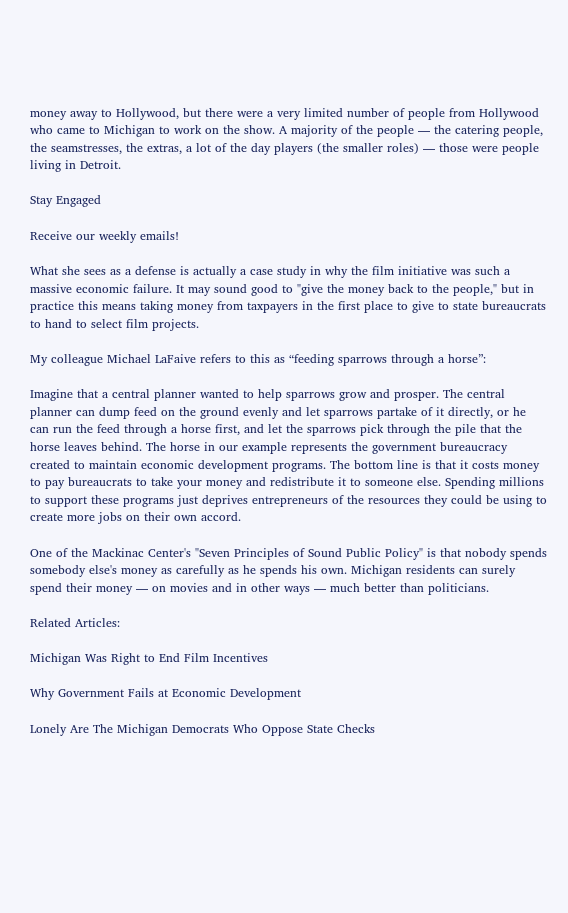money away to Hollywood, but there were a very limited number of people from Hollywood who came to Michigan to work on the show. A majority of the people — the catering people, the seamstresses, the extras, a lot of the day players (the smaller roles) — those were people living in Detroit.

Stay Engaged

Receive our weekly emails!

What she sees as a defense is actually a case study in why the film initiative was such a massive economic failure. It may sound good to "give the money back to the people," but in practice this means taking money from taxpayers in the first place to give to state bureaucrats to hand to select film projects.

My colleague Michael LaFaive refers to this as “feeding sparrows through a horse”:

Imagine that a central planner wanted to help sparrows grow and prosper. The central planner can dump feed on the ground evenly and let sparrows partake of it directly, or he can run the feed through a horse first, and let the sparrows pick through the pile that the horse leaves behind. The horse in our example represents the government bureaucracy created to maintain economic development programs. The bottom line is that it costs money to pay bureaucrats to take your money and redistribute it to someone else. Spending millions to support these programs just deprives entrepreneurs of the resources they could be using to create more jobs on their own accord.

One of the Mackinac Center's "Seven Principles of Sound Public Policy" is that nobody spends somebody else's money as carefully as he spends his own. Michigan residents can surely spend their money — on movies and in other ways — much better than politicians.

Related Articles:

Michigan Was Right to End Film Incentives

Why Government Fails at Economic Development

Lonely Are The Michigan Democrats Who Oppose State Checks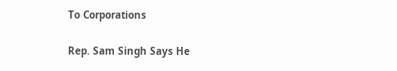To Corporations

Rep. Sam Singh Says He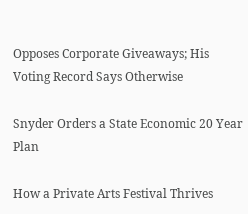Opposes Corporate Giveaways; His Voting Record Says Otherwise

Snyder Orders a State Economic 20 Year Plan

How a Private Arts Festival Thrives